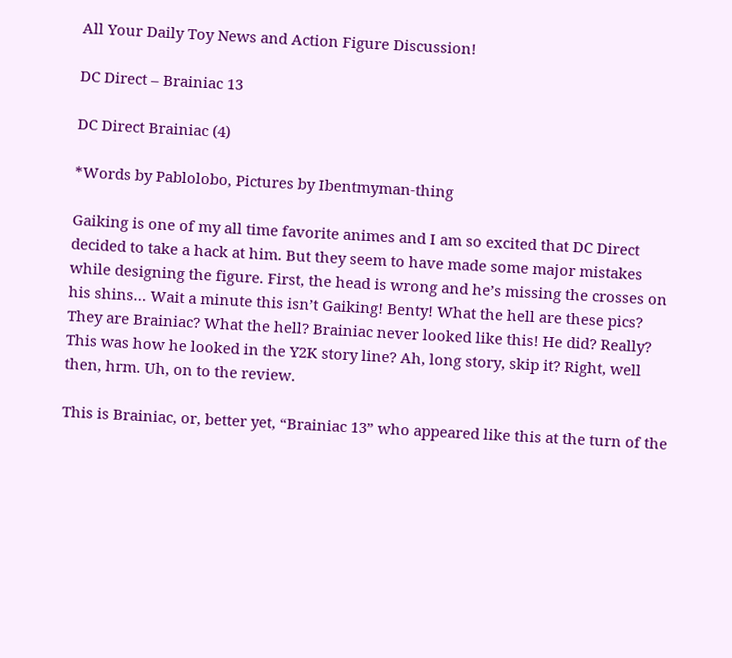All Your Daily Toy News and Action Figure Discussion!

DC Direct – Brainiac 13

DC Direct Brainiac (4)

*Words by Pablolobo, Pictures by Ibentmyman-thing

Gaiking is one of my all time favorite animes and I am so excited that DC Direct decided to take a hack at him. But they seem to have made some major mistakes while designing the figure. First, the head is wrong and he’s missing the crosses on his shins… Wait a minute this isn’t Gaiking! Benty! What the hell are these pics? They are Brainiac? What the hell? Brainiac never looked like this! He did? Really? This was how he looked in the Y2K story line? Ah, long story, skip it? Right, well then, hrm. Uh, on to the review.

This is Brainiac, or, better yet, “Brainiac 13” who appeared like this at the turn of the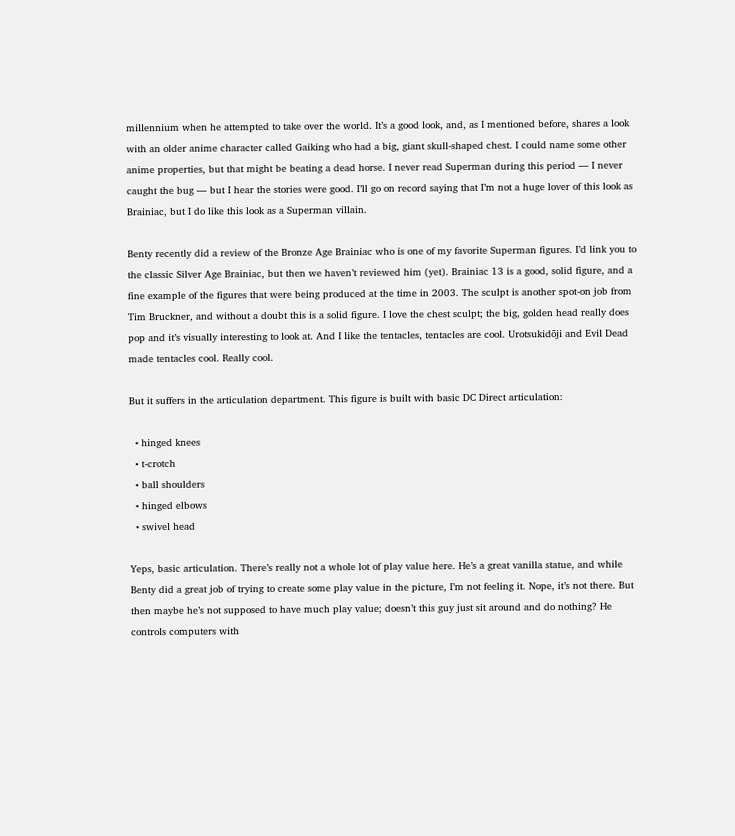millennium when he attempted to take over the world. It’s a good look, and, as I mentioned before, shares a look with an older anime character called Gaiking who had a big, giant skull-shaped chest. I could name some other anime properties, but that might be beating a dead horse. I never read Superman during this period — I never caught the bug — but I hear the stories were good. I’ll go on record saying that I’m not a huge lover of this look as Brainiac, but I do like this look as a Superman villain.

Benty recently did a review of the Bronze Age Brainiac who is one of my favorite Superman figures. I’d link you to the classic Silver Age Brainiac, but then we haven’t reviewed him (yet). Brainiac 13 is a good, solid figure, and a fine example of the figures that were being produced at the time in 2003. The sculpt is another spot-on job from Tim Bruckner, and without a doubt this is a solid figure. I love the chest sculpt; the big, golden head really does pop and it’s visually interesting to look at. And I like the tentacles, tentacles are cool. Urotsukidōji and Evil Dead made tentacles cool. Really cool.

But it suffers in the articulation department. This figure is built with basic DC Direct articulation:

  • hinged knees
  • t-crotch
  • ball shoulders
  • hinged elbows
  • swivel head

Yeps, basic articulation. There’s really not a whole lot of play value here. He’s a great vanilla statue, and while Benty did a great job of trying to create some play value in the picture, I’m not feeling it. Nope, it’s not there. But then maybe he’s not supposed to have much play value; doesn’t this guy just sit around and do nothing? He controls computers with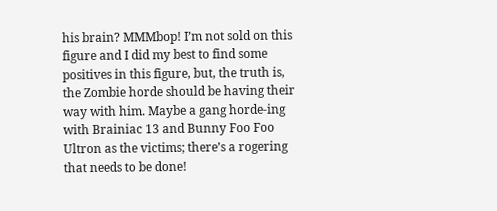his brain? MMMbop! I’m not sold on this figure and I did my best to find some positives in this figure, but, the truth is, the Zombie horde should be having their way with him. Maybe a gang horde-ing with Brainiac 13 and Bunny Foo Foo Ultron as the victims; there’s a rogering that needs to be done!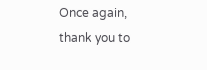Once again, thank you to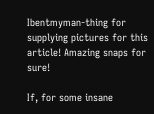Ibentmyman-thing for supplying pictures for this article! Amazing snaps for sure!

If, for some insane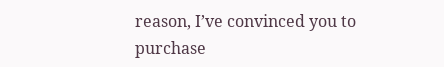reason, I’ve convinced you to purchase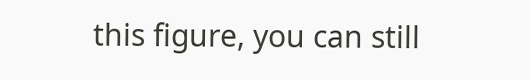this figure, you can still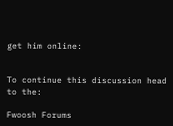get him online:


To continue this discussion head to the:

Fwoosh Forums